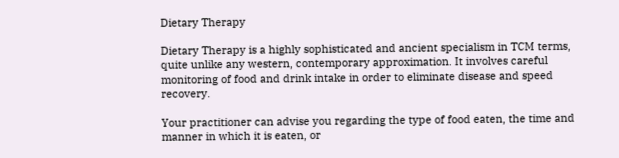Dietary Therapy

Dietary Therapy is a highly sophisticated and ancient specialism in TCM terms, quite unlike any western, contemporary approximation. It involves careful monitoring of food and drink intake in order to eliminate disease and speed recovery.

Your practitioner can advise you regarding the type of food eaten, the time and manner in which it is eaten, or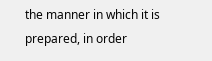the manner in which it is prepared, in order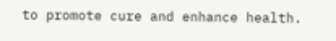to promote cure and enhance health.